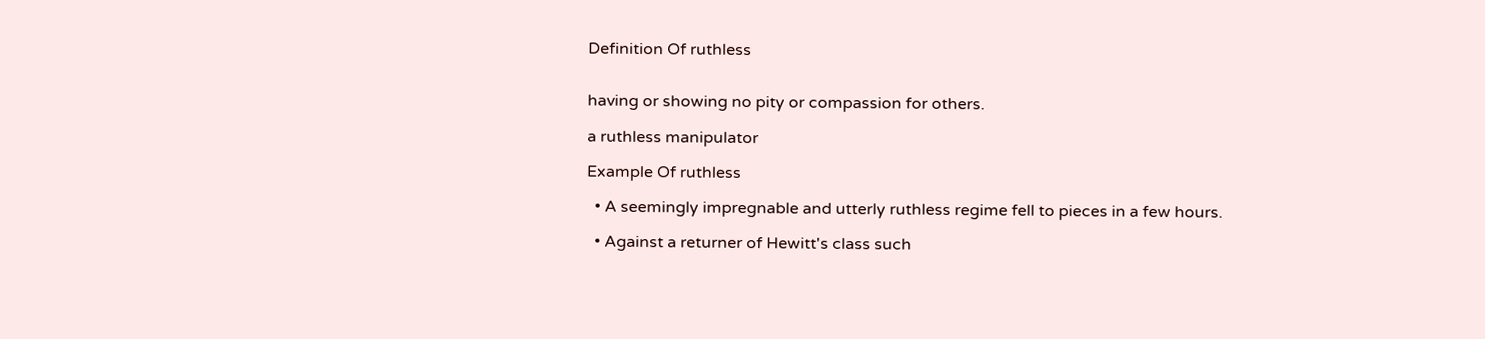Definition Of ruthless


having or showing no pity or compassion for others.

a ruthless manipulator

Example Of ruthless

  • A seemingly impregnable and utterly ruthless regime fell to pieces in a few hours.

  • Against a returner of Hewitt's class such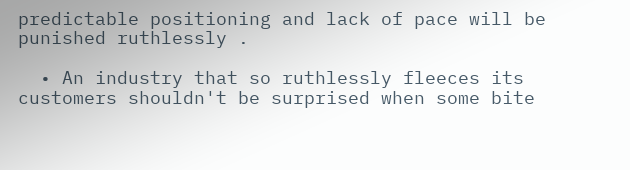predictable positioning and lack of pace will be punished ruthlessly .

  • An industry that so ruthlessly fleeces its customers shouldn't be surprised when some bite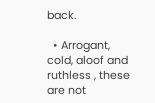back.

  • Arrogant, cold, aloof and ruthless , these are not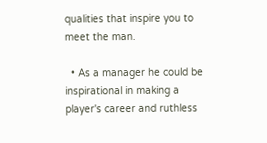qualities that inspire you to meet the man.

  • As a manager he could be inspirational in making a player's career and ruthless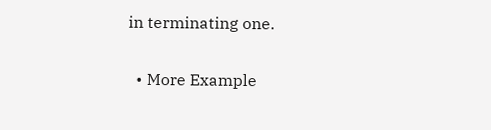in terminating one.

  • More Example